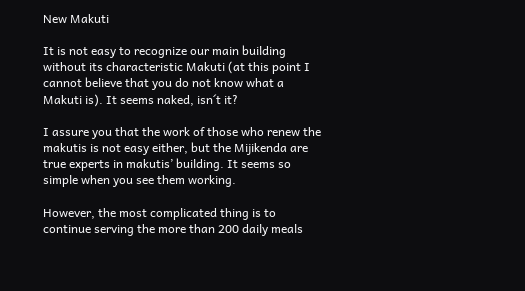New Makuti

It is not easy to recognize our main building without its characteristic Makuti (at this point I cannot believe that you do not know what a Makuti is). It seems naked, isn´t it?

I assure you that the work of those who renew the makutis is not easy either, but the Mijikenda are true experts in makutis’ building. It seems so simple when you see them working.

However, the most complicated thing is to continue serving the more than 200 daily meals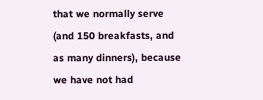that we normally serve (and 150 breakfasts, and as many dinners), because we have not had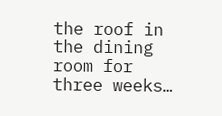the roof in the dining room for three weeks…